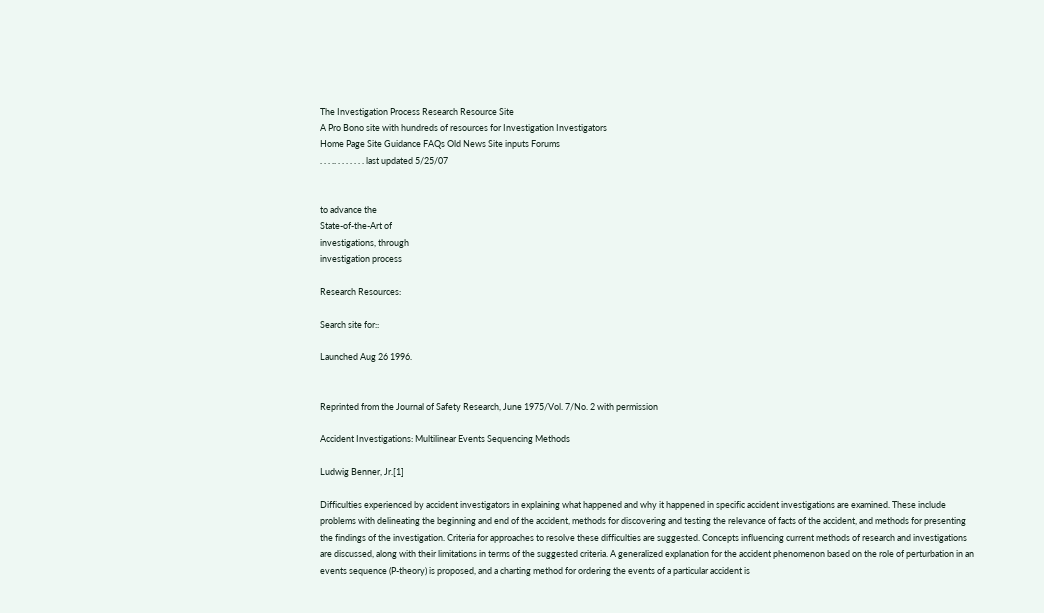The Investigation Process Research Resource Site
A Pro Bono site with hundreds of resources for Investigation Investigators
Home Page Site Guidance FAQs Old News Site inputs Forums
. . . .. . . . . . . . last updated 5/25/07


to advance the
State-of-the-Art of
investigations, through
investigation process

Research Resources:

Search site for::

Launched Aug 26 1996.


Reprinted from the Journal of Safety Research, June 1975/Vol. 7/No. 2 with permission

Accident Investigations: Multilinear Events Sequencing Methods

Ludwig Benner, Jr.[1]

Difficulties experienced by accident investigators in explaining what happened and why it happened in specific accident investigations are examined. These include problems with delineating the beginning and end of the accident, methods for discovering and testing the relevance of facts of the accident, and methods for presenting the findings of the investigation. Criteria for approaches to resolve these difficulties are suggested. Concepts influencing current methods of research and investigations are discussed, along with their limitations in terms of the suggested criteria. A generalized explanation for the accident phenomenon based on the role of perturbation in an events sequence (P-theory) is proposed, and a charting method for ordering the events of a particular accident is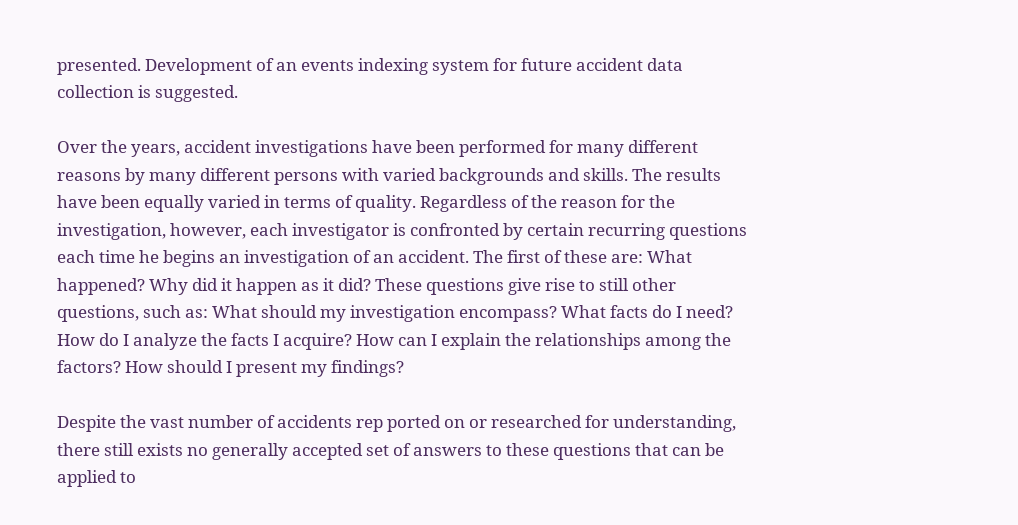presented. Development of an events indexing system for future accident data collection is suggested.

Over the years, accident investigations have been performed for many different reasons by many different persons with varied backgrounds and skills. The results have been equally varied in terms of quality. Regardless of the reason for the investigation, however, each investigator is confronted by certain recurring questions each time he begins an investigation of an accident. The first of these are: What happened? Why did it happen as it did? These questions give rise to still other questions, such as: What should my investigation encompass? What facts do I need? How do I analyze the facts I acquire? How can I explain the relationships among the factors? How should I present my findings?

Despite the vast number of accidents rep ported on or researched for understanding, there still exists no generally accepted set of answers to these questions that can be applied to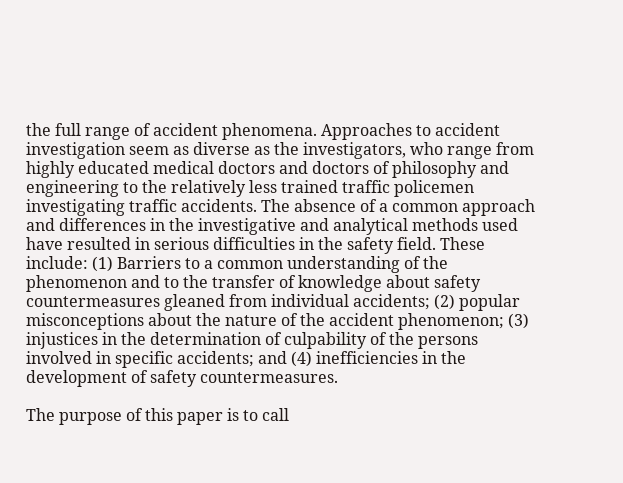the full range of accident phenomena. Approaches to accident investigation seem as diverse as the investigators, who range from highly educated medical doctors and doctors of philosophy and engineering to the relatively less trained traffic policemen investigating traffic accidents. The absence of a common approach and differences in the investigative and analytical methods used have resulted in serious difficulties in the safety field. These include: (1) Barriers to a common understanding of the phenomenon and to the transfer of knowledge about safety countermeasures gleaned from individual accidents; (2) popular misconceptions about the nature of the accident phenomenon; (3) injustices in the determination of culpability of the persons involved in specific accidents; and (4) inefficiencies in the development of safety countermeasures.

The purpose of this paper is to call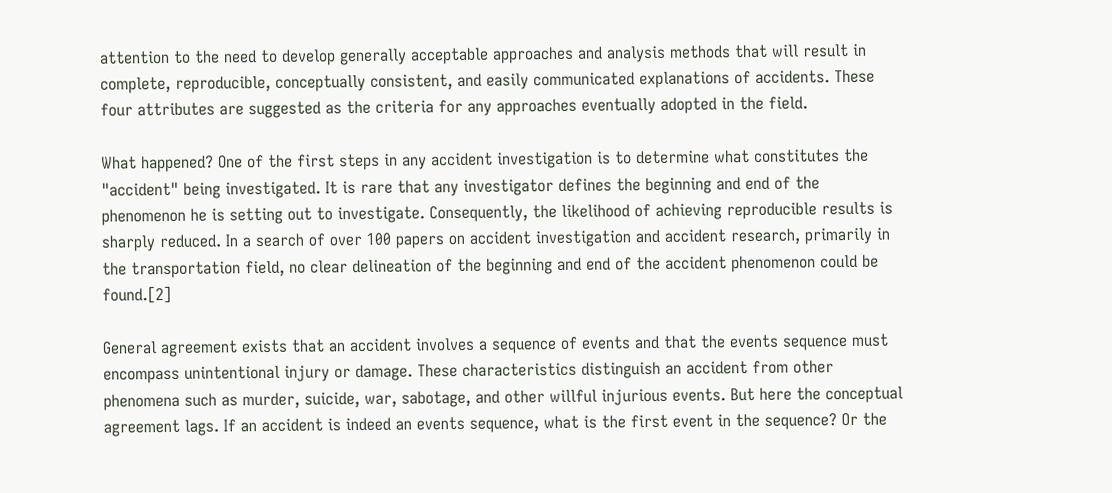attention to the need to develop generally acceptable approaches and analysis methods that will result in complete, reproducible, conceptually consistent, and easily communicated explanations of accidents. These four attributes are suggested as the criteria for any approaches eventually adopted in the field.

What happened? One of the first steps in any accident investigation is to determine what constitutes the "accident" being investigated. It is rare that any investigator defines the beginning and end of the phenomenon he is setting out to investigate. Consequently, the likelihood of achieving reproducible results is sharply reduced. In a search of over 100 papers on accident investigation and accident research, primarily in the transportation field, no clear delineation of the beginning and end of the accident phenomenon could be found.[2]

General agreement exists that an accident involves a sequence of events and that the events sequence must encompass unintentional injury or damage. These characteristics distinguish an accident from other phenomena such as murder, suicide, war, sabotage, and other willful injurious events. But here the conceptual agreement lags. If an accident is indeed an events sequence, what is the first event in the sequence? Or the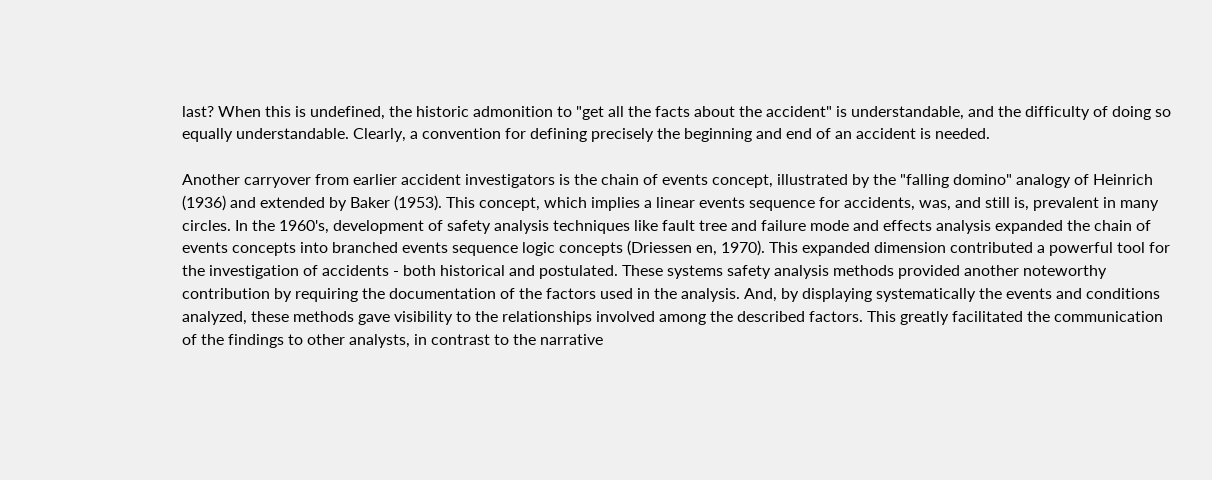last? When this is undefined, the historic admonition to "get all the facts about the accident" is understandable, and the difficulty of doing so equally understandable. Clearly, a convention for defining precisely the beginning and end of an accident is needed.

Another carryover from earlier accident investigators is the chain of events concept, illustrated by the "falling domino" analogy of Heinrich (1936) and extended by Baker (1953). This concept, which implies a linear events sequence for accidents, was, and still is, prevalent in many circles. In the 1960's, development of safety analysis techniques like fault tree and failure mode and effects analysis expanded the chain of events concepts into branched events sequence logic concepts (Driessen en, 1970). This expanded dimension contributed a powerful tool for the investigation of accidents - both historical and postulated. These systems safety analysis methods provided another noteworthy contribution by requiring the documentation of the factors used in the analysis. And, by displaying systematically the events and conditions analyzed, these methods gave visibility to the relationships involved among the described factors. This greatly facilitated the communication of the findings to other analysts, in contrast to the narrative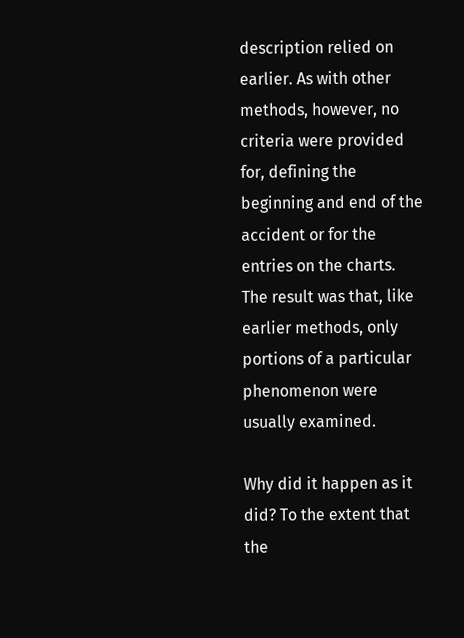description relied on earlier. As with other methods, however, no criteria were provided for, defining the beginning and end of the accident or for the entries on the charts. The result was that, like earlier methods, only portions of a particular phenomenon were usually examined.

Why did it happen as it did? To the extent that the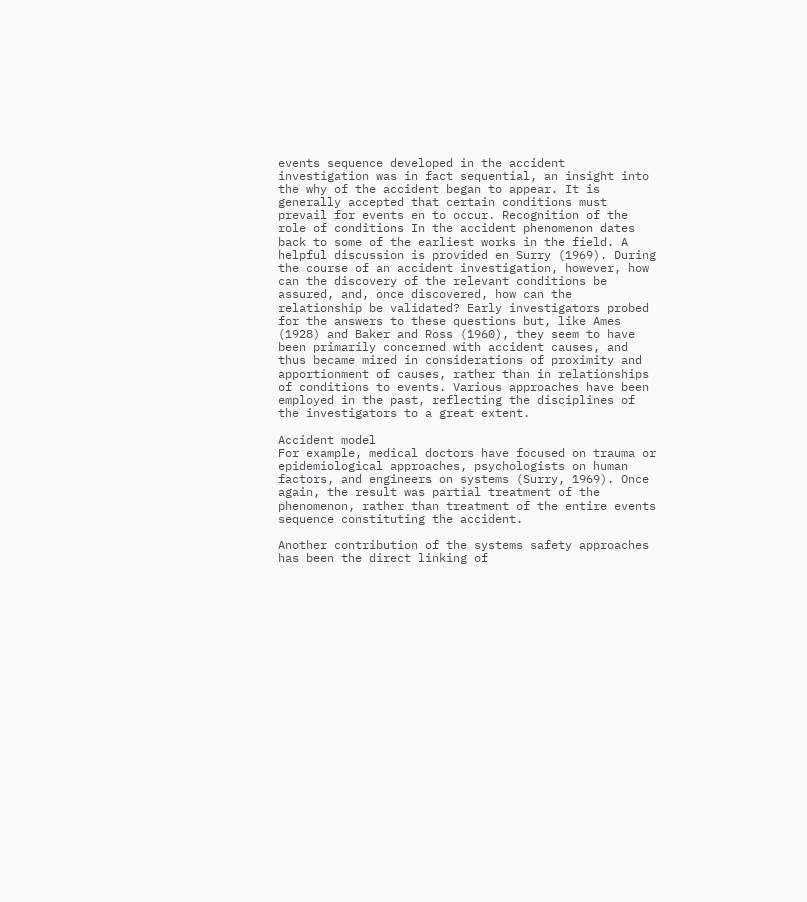events sequence developed in the accident investigation was in fact sequential, an insight into the why of the accident began to appear. It is generally accepted that certain conditions must prevail for events en to occur. Recognition of the role of conditions In the accident phenomenon dates back to some of the earliest works in the field. A helpful discussion is provided en Surry (1969). During the course of an accident investigation, however, how can the discovery of the relevant conditions be assured, and, once discovered, how can the relationship be validated? Early investigators probed for the answers to these questions but, like Ames (1928) and Baker and Ross (1960), they seem to have been primarily concerned with accident causes, and thus became mired in considerations of proximity and apportionment of causes, rather than in relationships of conditions to events. Various approaches have been employed in the past, reflecting the disciplines of the investigators to a great extent.

Accident model
For example, medical doctors have focused on trauma or epidemiological approaches, psychologists on human factors, and engineers on systems (Surry, 1969). Once again, the result was partial treatment of the phenomenon, rather than treatment of the entire events sequence constituting the accident.

Another contribution of the systems safety approaches has been the direct linking of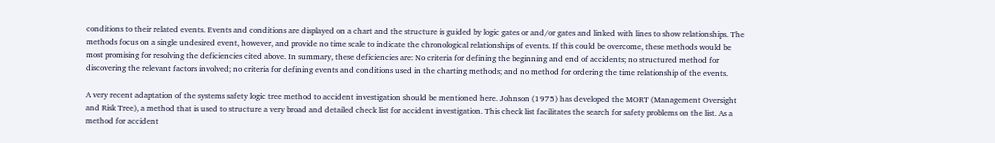conditions to their related events. Events and conditions are displayed on a chart and the structure is guided by logic gates or and/or gates and linked with lines to show relationships. The methods focus on a single undesired event, however, and provide no time scale to indicate the chronological relationships of events. If this could be overcome, these methods would be most promising for resolving the deficiencies cited above. In summary, these deficiencies are: No criteria for defining the beginning and end of accidents; no structured method for discovering the relevant factors involved; no criteria for defining events and conditions used in the charting methods; and no method for ordering the time relationship of the events.

A very recent adaptation of the systems safety logic tree method to accident investigation should be mentioned here. Johnson (1975) has developed the MORT (Management Oversight and Risk Tree), a method that is used to structure a very broad and detailed check list for accident investigation. This check list facilitates the search for safety problems on the list. As a method for accident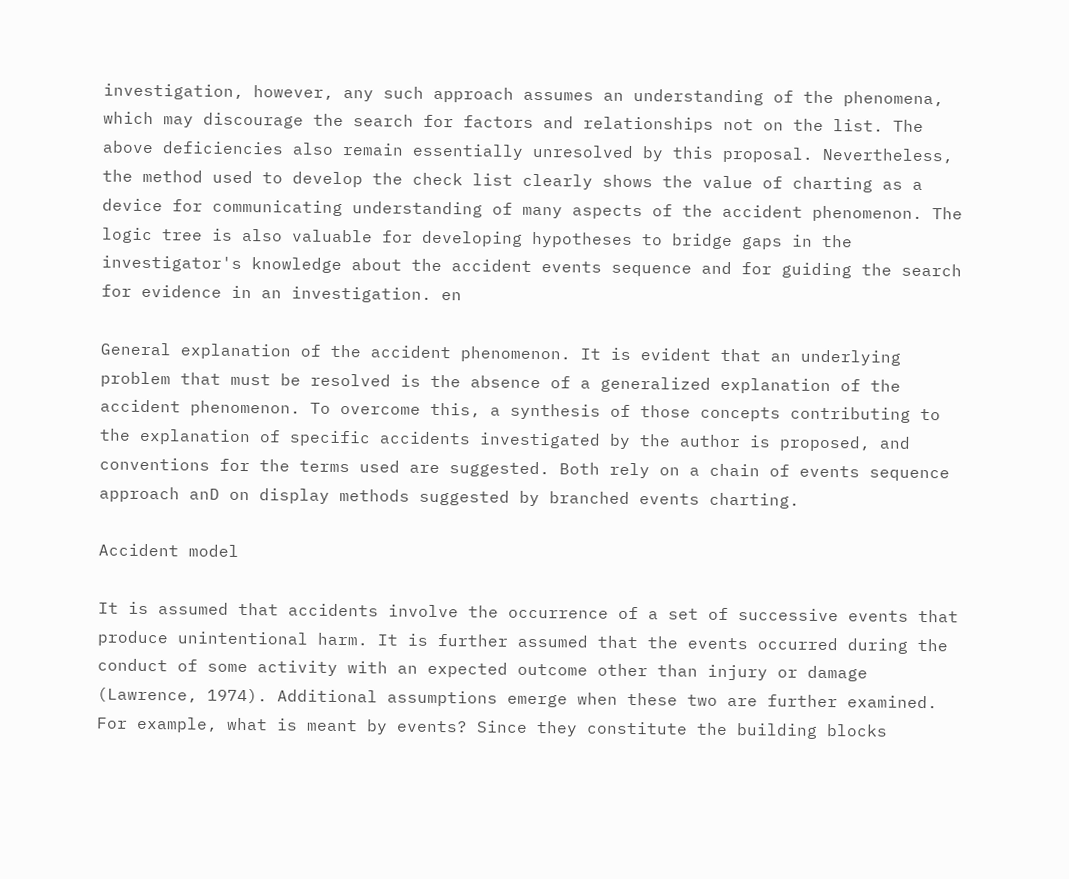investigation, however, any such approach assumes an understanding of the phenomena, which may discourage the search for factors and relationships not on the list. The above deficiencies also remain essentially unresolved by this proposal. Nevertheless, the method used to develop the check list clearly shows the value of charting as a device for communicating understanding of many aspects of the accident phenomenon. The logic tree is also valuable for developing hypotheses to bridge gaps in the investigator's knowledge about the accident events sequence and for guiding the search for evidence in an investigation. en

General explanation of the accident phenomenon. It is evident that an underlying problem that must be resolved is the absence of a generalized explanation of the accident phenomenon. To overcome this, a synthesis of those concepts contributing to the explanation of specific accidents investigated by the author is proposed, and conventions for the terms used are suggested. Both rely on a chain of events sequence approach anD on display methods suggested by branched events charting.

Accident model

It is assumed that accidents involve the occurrence of a set of successive events that produce unintentional harm. It is further assumed that the events occurred during the conduct of some activity with an expected outcome other than injury or damage (Lawrence, 1974). Additional assumptions emerge when these two are further examined. For example, what is meant by events? Since they constitute the building blocks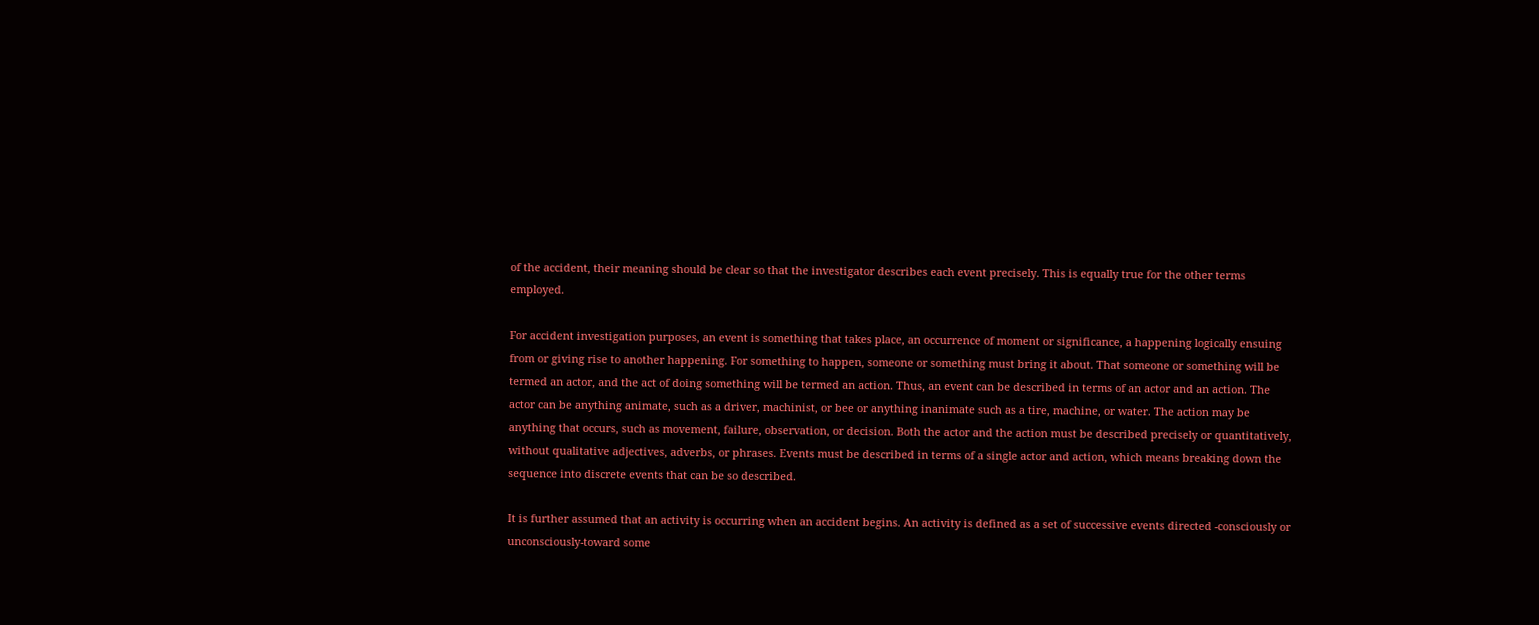of the accident, their meaning should be clear so that the investigator describes each event precisely. This is equally true for the other terms employed.

For accident investigation purposes, an event is something that takes place, an occurrence of moment or significance, a happening logically ensuing from or giving rise to another happening. For something to happen, someone or something must bring it about. That someone or something will be termed an actor, and the act of doing something will be termed an action. Thus, an event can be described in terms of an actor and an action. The actor can be anything animate, such as a driver, machinist, or bee or anything inanimate such as a tire, machine, or water. The action may be anything that occurs, such as movement, failure, observation, or decision. Both the actor and the action must be described precisely or quantitatively, without qualitative adjectives, adverbs, or phrases. Events must be described in terms of a single actor and action, which means breaking down the sequence into discrete events that can be so described.

It is further assumed that an activity is occurring when an accident begins. An activity is defined as a set of successive events directed -consciously or unconsciously-toward some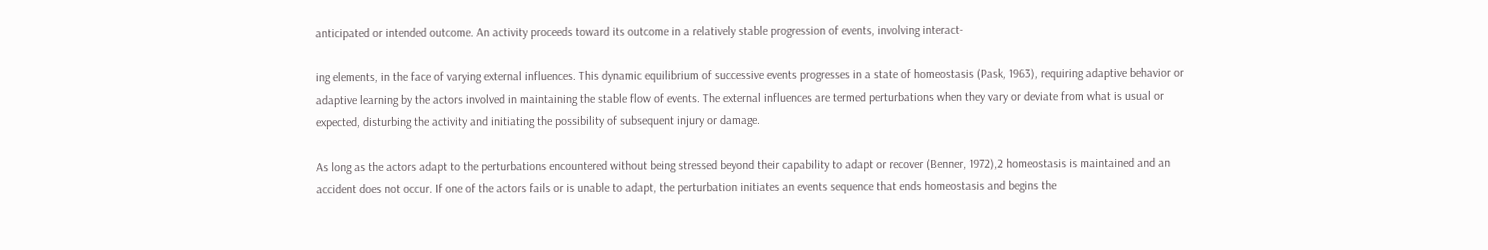anticipated or intended outcome. An activity proceeds toward its outcome in a relatively stable progression of events, involving interact-

ing elements, in the face of varying external influences. This dynamic equilibrium of successive events progresses in a state of homeostasis (Pask, 1963), requiring adaptive behavior or adaptive learning by the actors involved in maintaining the stable flow of events. The external influences are termed perturbations when they vary or deviate from what is usual or expected, disturbing the activity and initiating the possibility of subsequent injury or damage.

As long as the actors adapt to the perturbations encountered without being stressed beyond their capability to adapt or recover (Benner, 1972),2 homeostasis is maintained and an accident does not occur. If one of the actors fails or is unable to adapt, the perturbation initiates an events sequence that ends homeostasis and begins the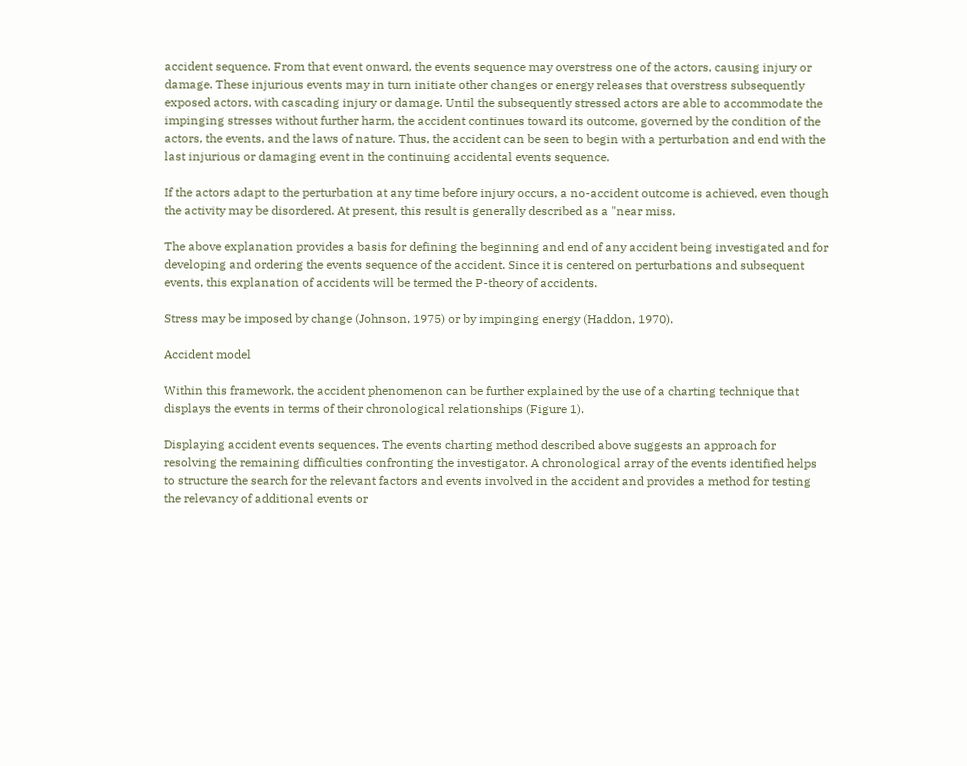accident sequence. From that event onward, the events sequence may overstress one of the actors, causing injury or damage. These injurious events may in turn initiate other changes or energy releases that overstress subsequently exposed actors, with cascading injury or damage. Until the subsequently stressed actors are able to accommodate the impinging stresses without further harm, the accident continues toward its outcome, governed by the condition of the actors, the events, and the laws of nature. Thus, the accident can be seen to begin with a perturbation and end with the last injurious or damaging event in the continuing accidental events sequence.

If the actors adapt to the perturbation at any time before injury occurs, a no-accident outcome is achieved, even though the activity may be disordered. At present, this result is generally described as a "near miss.

The above explanation provides a basis for defining the beginning and end of any accident being investigated and for developing and ordering the events sequence of the accident. Since it is centered on perturbations and subsequent events, this explanation of accidents will be termed the P-theory of accidents.

Stress may be imposed by change (Johnson, 1975) or by impinging energy (Haddon, 1970).

Accident model

Within this framework, the accident phenomenon can be further explained by the use of a charting technique that displays the events in terms of their chronological relationships (Figure 1).

Displaying accident events sequences. The events charting method described above suggests an approach for resolving the remaining difficulties confronting the investigator. A chronological array of the events identified helps to structure the search for the relevant factors and events involved in the accident and provides a method for testing the relevancy of additional events or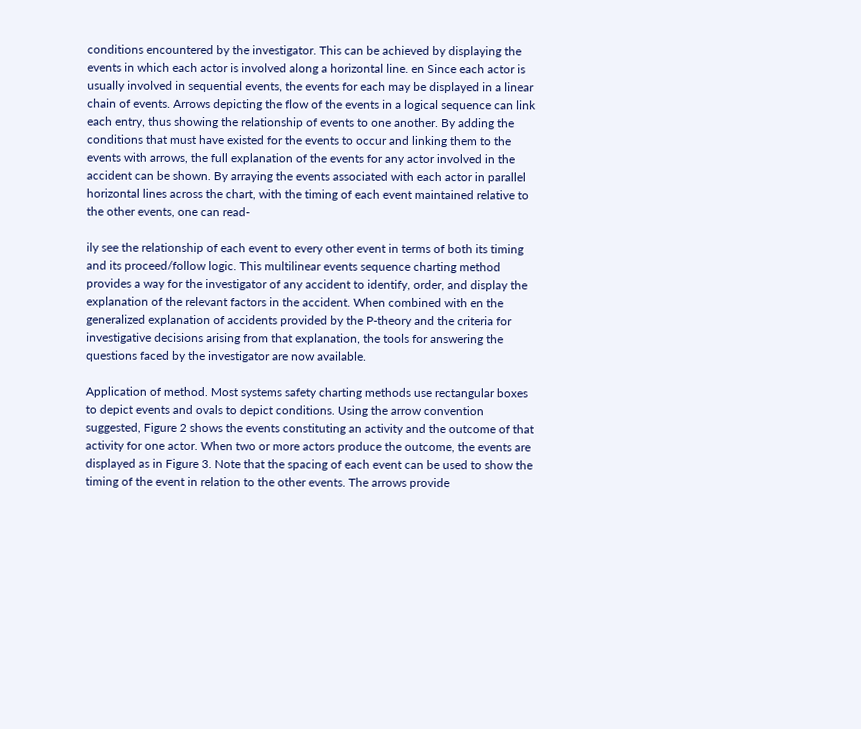conditions encountered by the investigator. This can be achieved by displaying the events in which each actor is involved along a horizontal line. en Since each actor is usually involved in sequential events, the events for each may be displayed in a linear chain of events. Arrows depicting the flow of the events in a logical sequence can link each entry, thus showing the relationship of events to one another. By adding the conditions that must have existed for the events to occur and linking them to the events with arrows, the full explanation of the events for any actor involved in the accident can be shown. By arraying the events associated with each actor in parallel horizontal lines across the chart, with the timing of each event maintained relative to the other events, one can read-

ily see the relationship of each event to every other event in terms of both its timing and its proceed/follow logic. This multilinear events sequence charting method provides a way for the investigator of any accident to identify, order, and display the explanation of the relevant factors in the accident. When combined with en the generalized explanation of accidents provided by the P-theory and the criteria for investigative decisions arising from that explanation, the tools for answering the questions faced by the investigator are now available.

Application of method. Most systems safety charting methods use rectangular boxes to depict events and ovals to depict conditions. Using the arrow convention suggested, Figure 2 shows the events constituting an activity and the outcome of that activity for one actor. When two or more actors produce the outcome, the events are displayed as in Figure 3. Note that the spacing of each event can be used to show the timing of the event in relation to the other events. The arrows provide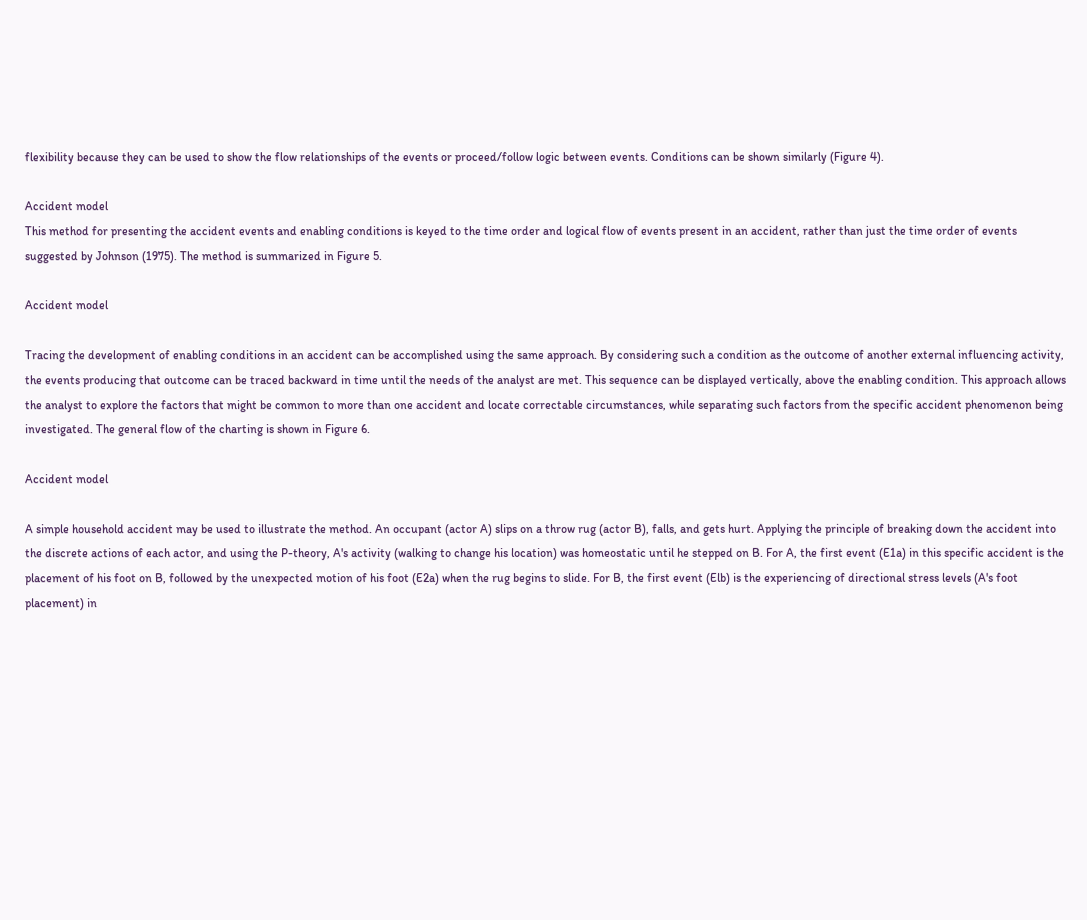flexibility because they can be used to show the flow relationships of the events or proceed/follow logic between events. Conditions can be shown similarly (Figure 4).

Accident model
This method for presenting the accident events and enabling conditions is keyed to the time order and logical flow of events present in an accident, rather than just the time order of events suggested by Johnson (1975). The method is summarized in Figure 5.

Accident model

Tracing the development of enabling conditions in an accident can be accomplished using the same approach. By considering such a condition as the outcome of another external influencing activity, the events producing that outcome can be traced backward in time until the needs of the analyst are met. This sequence can be displayed vertically, above the enabling condition. This approach allows the analyst to explore the factors that might be common to more than one accident and locate correctable circumstances, while separating such factors from the specific accident phenomenon being investigated. The general flow of the charting is shown in Figure 6.

Accident model

A simple household accident may be used to illustrate the method. An occupant (actor A) slips on a throw rug (actor B), falls, and gets hurt. Applying the principle of breaking down the accident into the discrete actions of each actor, and using the P-theory, A's activity (walking to change his location) was homeostatic until he stepped on B. For A, the first event (E1a) in this specific accident is the placement of his foot on B, followed by the unexpected motion of his foot (E2a) when the rug begins to slide. For B, the first event (Elb) is the experiencing of directional stress levels (A's foot placement) in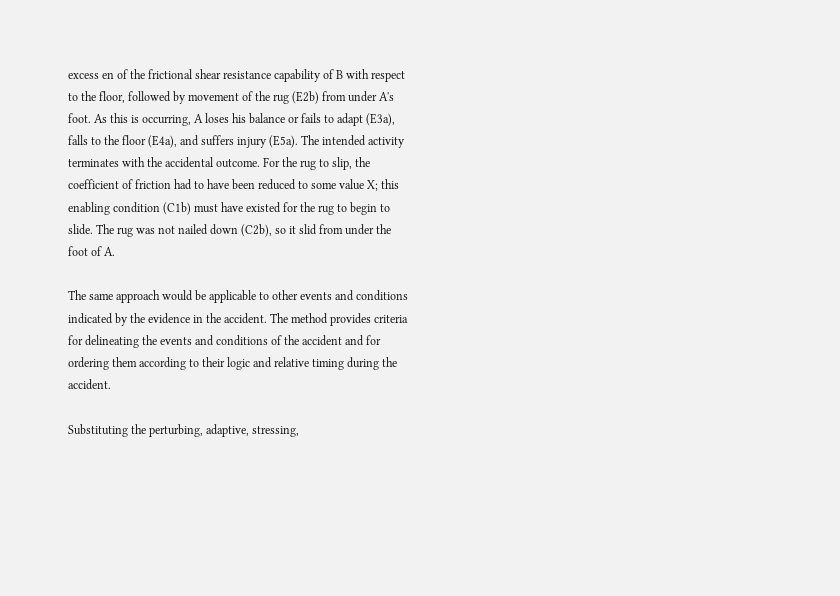excess en of the frictional shear resistance capability of B with respect to the floor, followed by movement of the rug (E2b) from under A's foot. As this is occurring, A loses his balance or fails to adapt (E3a), falls to the floor (E4a), and suffers injury (E5a). The intended activity terminates with the accidental outcome. For the rug to slip, the coefficient of friction had to have been reduced to some value X; this enabling condition (C1b) must have existed for the rug to begin to slide. The rug was not nailed down (C2b), so it slid from under the foot of A.

The same approach would be applicable to other events and conditions indicated by the evidence in the accident. The method provides criteria for delineating the events and conditions of the accident and for ordering them according to their logic and relative timing during the accident.

Substituting the perturbing, adaptive, stressing,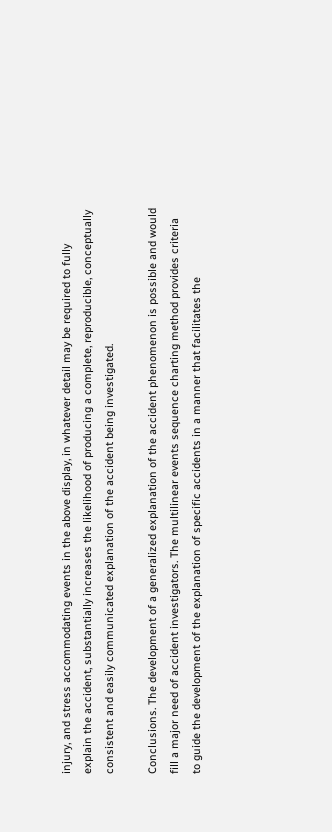injury, and stress accommodating events in the above display, in whatever detail may be required to fully explain the accident, substantially increases the likelihood of producing a complete, reproducible, conceptually consistent and easily communicated explanation of the accident being investigated.

Conclusions. The development of a generalized explanation of the accident phenomenon is possible and would fill a major need of accident investigators. The multilinear events sequence charting method provides criteria to guide the development of the explanation of specific accidents in a manner that facilitates the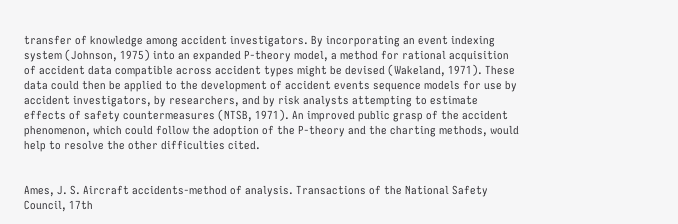transfer of knowledge among accident investigators. By incorporating an event indexing system (Johnson, 1975) into an expanded P-theory model, a method for rational acquisition of accident data compatible across accident types might be devised (Wakeland, 1971). These data could then be applied to the development of accident events sequence models for use by accident investigators, by researchers, and by risk analysts attempting to estimate effects of safety countermeasures (NTSB, 1971). An improved public grasp of the accident phenomenon, which could follow the adoption of the P-theory and the charting methods, would help to resolve the other difficulties cited.


Ames, J. S. Aircraft accidents-method of analysis. Transactions of the National Safety Council, 17th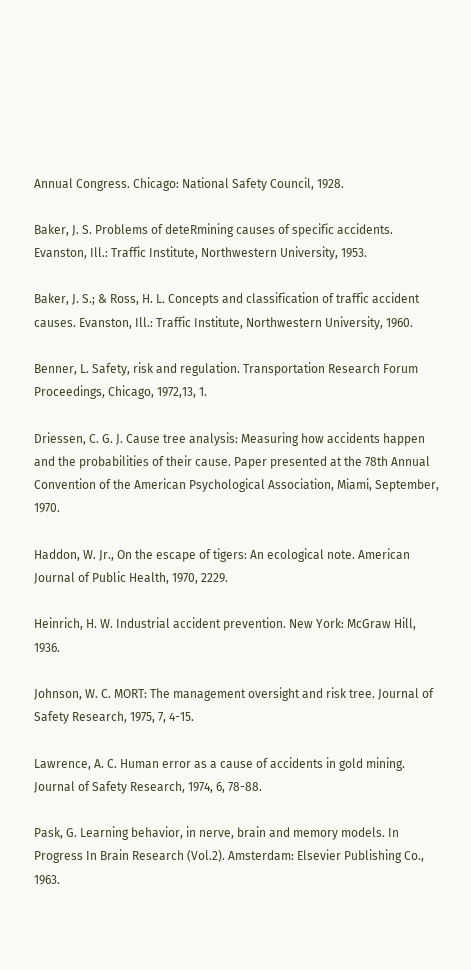Annual Congress. Chicago: National Safety Council, 1928.

Baker, J. S. Problems of deteRmining causes of specific accidents. Evanston, Ill.: Traffic Institute, Northwestern University, 1953.

Baker, J. S.; & Ross, H. L. Concepts and classification of traffic accident causes. Evanston, Ill.: Traffic Institute, Northwestern University, 1960.

Benner, L. Safety, risk and regulation. Transportation Research Forum Proceedings, Chicago, 1972,13, 1.

Driessen, C. G. J. Cause tree analysis: Measuring how accidents happen and the probabilities of their cause. Paper presented at the 78th Annual Convention of the American Psychological Association, Miami, September, 1970.

Haddon, W. Jr., On the escape of tigers: An ecological note. American Journal of Public Health, 1970, 2229.

Heinrich, H. W. Industrial accident prevention. New York: McGraw Hill, 1936.

Johnson, W. C. MORT: The management oversight and risk tree. Journal of Safety Research, 1975, 7, 4-15.

Lawrence, A. C. Human error as a cause of accidents in gold mining. Journal of Safety Research, 1974, 6, 78-88.

Pask, G. Learning behavior, in nerve, brain and memory models. In Progress In Brain Research (Vol.2). Amsterdam: Elsevier Publishing Co., 1963.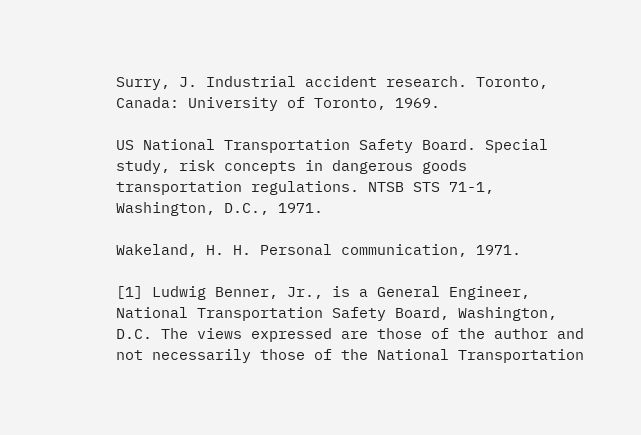Surry, J. Industrial accident research. Toronto, Canada: University of Toronto, 1969.

US National Transportation Safety Board. Special study, risk concepts in dangerous goods transportation regulations. NTSB STS 71-1, Washington, D.C., 1971.

Wakeland, H. H. Personal communication, 1971.

[1] Ludwig Benner, Jr., is a General Engineer, National Transportation Safety Board, Washington, D.C. The views expressed are those of the author and not necessarily those of the National Transportation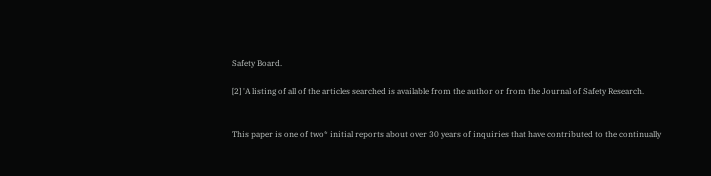Safety Board.

[2] 'A listing of all of the articles searched is available from the author or from the Journal of Safety Research.


This paper is one of two* initial reports about over 30 years of inquiries that have contributed to the continually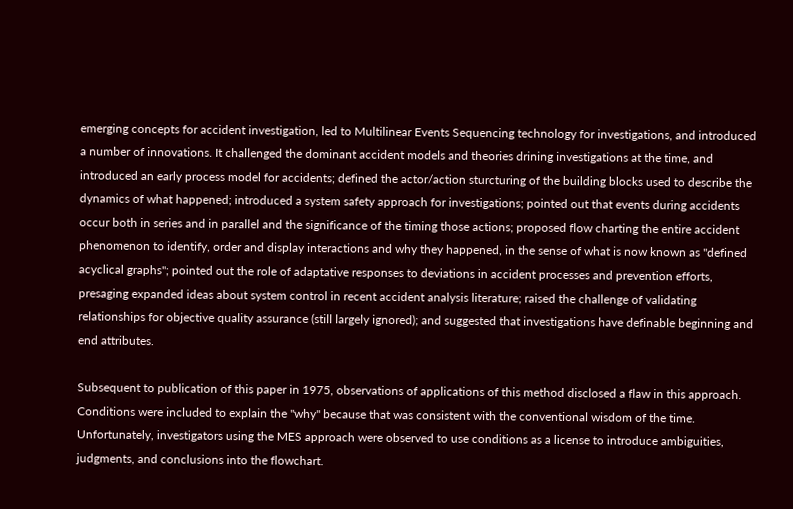emerging concepts for accident investigation, led to Multilinear Events Sequencing technology for investigations, and introduced a number of innovations. It challenged the dominant accident models and theories drining investigations at the time, and introduced an early process model for accidents; defined the actor/action sturcturing of the building blocks used to describe the dynamics of what happened; introduced a system safety approach for investigations; pointed out that events during accidents occur both in series and in parallel and the significance of the timing those actions; proposed flow charting the entire accident phenomenon to identify, order and display interactions and why they happened, in the sense of what is now known as "defined acyclical graphs"; pointed out the role of adaptative responses to deviations in accident processes and prevention efforts, presaging expanded ideas about system control in recent accident analysis literature; raised the challenge of validating relationships for objective quality assurance (still largely ignored); and suggested that investigations have definable beginning and end attributes.

Subsequent to publication of this paper in 1975, observations of applications of this method disclosed a flaw in this approach. Conditions were included to explain the "why" because that was consistent with the conventional wisdom of the time. Unfortunately, investigators using the MES approach were observed to use conditions as a license to introduce ambiguities, judgments, and conclusions into the flowchart.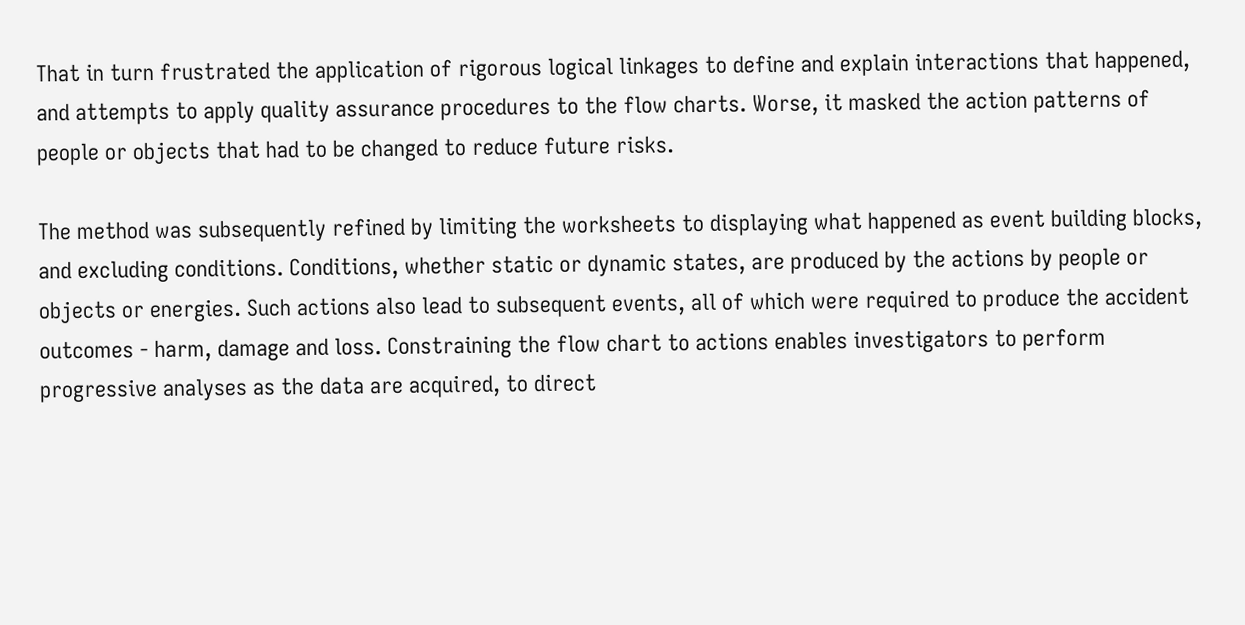That in turn frustrated the application of rigorous logical linkages to define and explain interactions that happened, and attempts to apply quality assurance procedures to the flow charts. Worse, it masked the action patterns of people or objects that had to be changed to reduce future risks.

The method was subsequently refined by limiting the worksheets to displaying what happened as event building blocks, and excluding conditions. Conditions, whether static or dynamic states, are produced by the actions by people or objects or energies. Such actions also lead to subsequent events, all of which were required to produce the accident outcomes - harm, damage and loss. Constraining the flow chart to actions enables investigators to perform progressive analyses as the data are acquired, to direct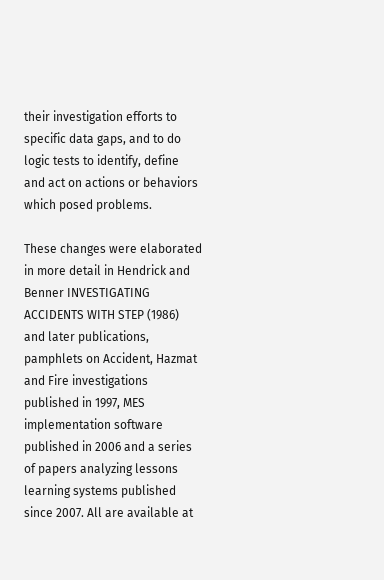their investigation efforts to specific data gaps, and to do logic tests to identify, define and act on actions or behaviors which posed problems.

These changes were elaborated in more detail in Hendrick and Benner INVESTIGATING ACCIDENTS WITH STEP (1986) and later publications, pamphlets on Accident, Hazmat and Fire investigations published in 1997, MES implementation software published in 2006 and a series of papers analyzing lessons learning systems published since 2007. All are available at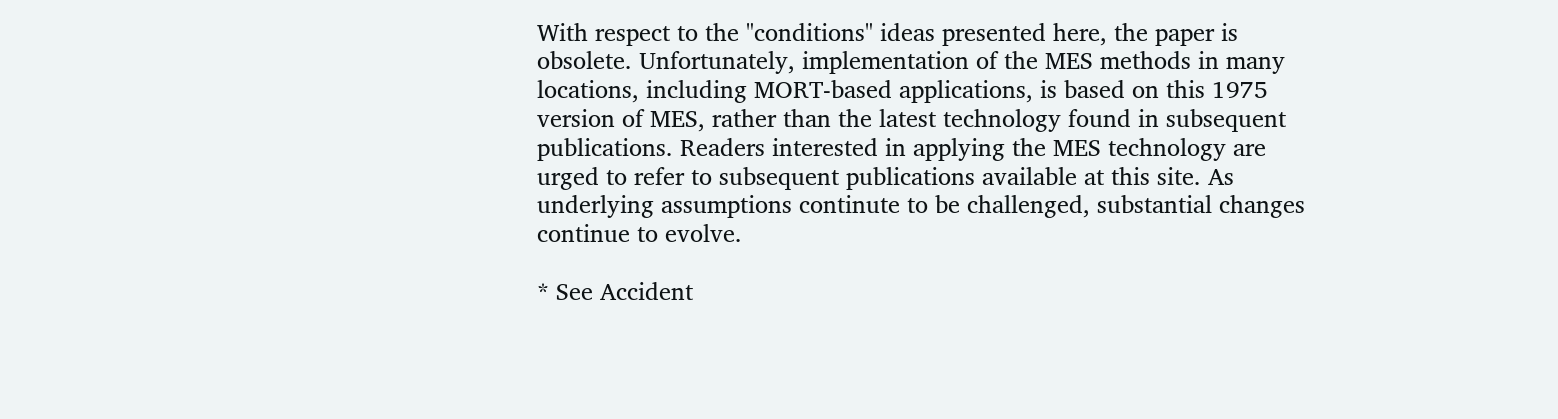With respect to the "conditions" ideas presented here, the paper is obsolete. Unfortunately, implementation of the MES methods in many locations, including MORT-based applications, is based on this 1975 version of MES, rather than the latest technology found in subsequent publications. Readers interested in applying the MES technology are urged to refer to subsequent publications available at this site. As underlying assumptions continute to be challenged, substantial changes continue to evolve.

* See Accident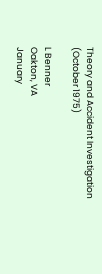Theory and Accident Investigation (October 1975)

L Benner
Oakton, VA
January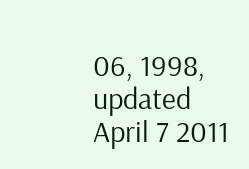06, 1998, updated April 7 2011